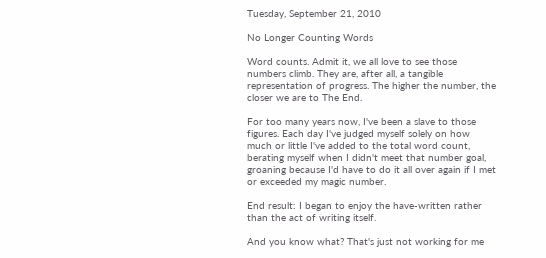Tuesday, September 21, 2010

No Longer Counting Words

Word counts. Admit it, we all love to see those numbers climb. They are, after all, a tangible representation of progress. The higher the number, the closer we are to The End.

For too many years now, I've been a slave to those figures. Each day I've judged myself solely on how much or little I've added to the total word count, berating myself when I didn't meet that number goal, groaning because I'd have to do it all over again if I met or exceeded my magic number.

End result: I began to enjoy the have-written rather than the act of writing itself.

And you know what? That's just not working for me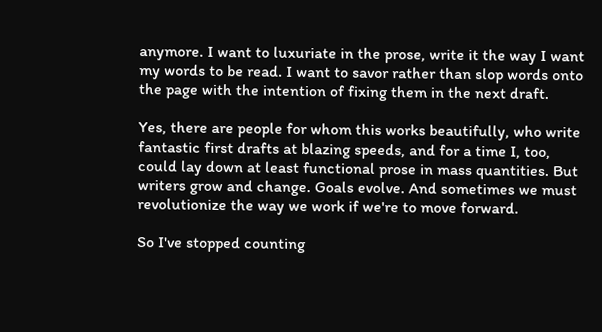anymore. I want to luxuriate in the prose, write it the way I want my words to be read. I want to savor rather than slop words onto the page with the intention of fixing them in the next draft.

Yes, there are people for whom this works beautifully, who write fantastic first drafts at blazing speeds, and for a time I, too, could lay down at least functional prose in mass quantities. But writers grow and change. Goals evolve. And sometimes we must revolutionize the way we work if we're to move forward.

So I've stopped counting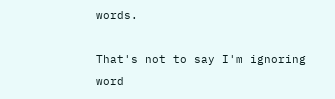words.

That's not to say I'm ignoring word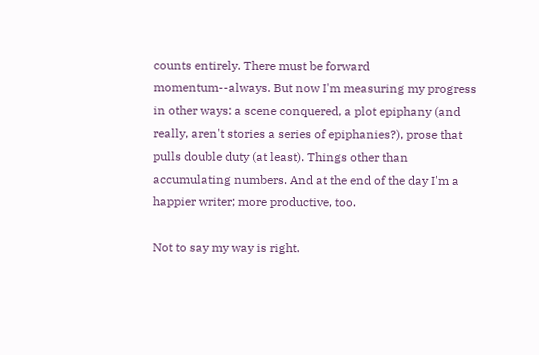counts entirely. There must be forward momentum--always. But now I'm measuring my progress in other ways: a scene conquered, a plot epiphany (and really, aren't stories a series of epiphanies?), prose that pulls double duty (at least). Things other than accumulating numbers. And at the end of the day I'm a happier writer; more productive, too.

Not to say my way is right.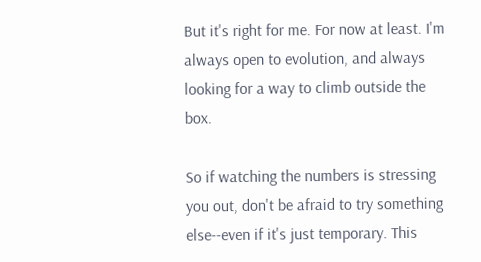But it's right for me. For now at least. I'm always open to evolution, and always looking for a way to climb outside the box.

So if watching the numbers is stressing you out, don't be afraid to try something else--even if it's just temporary. This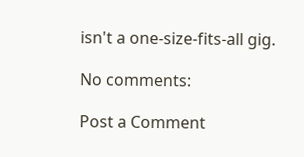isn't a one-size-fits-all gig.

No comments:

Post a Comment